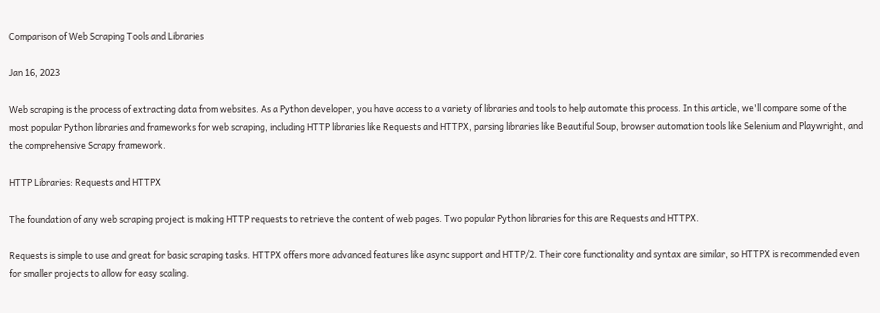Comparison of Web Scraping Tools and Libraries

Jan 16, 2023

Web scraping is the process of extracting data from websites. As a Python developer, you have access to a variety of libraries and tools to help automate this process. In this article, we'll compare some of the most popular Python libraries and frameworks for web scraping, including HTTP libraries like Requests and HTTPX, parsing libraries like Beautiful Soup, browser automation tools like Selenium and Playwright, and the comprehensive Scrapy framework.

HTTP Libraries: Requests and HTTPX

The foundation of any web scraping project is making HTTP requests to retrieve the content of web pages. Two popular Python libraries for this are Requests and HTTPX.

Requests is simple to use and great for basic scraping tasks. HTTPX offers more advanced features like async support and HTTP/2. Their core functionality and syntax are similar, so HTTPX is recommended even for smaller projects to allow for easy scaling.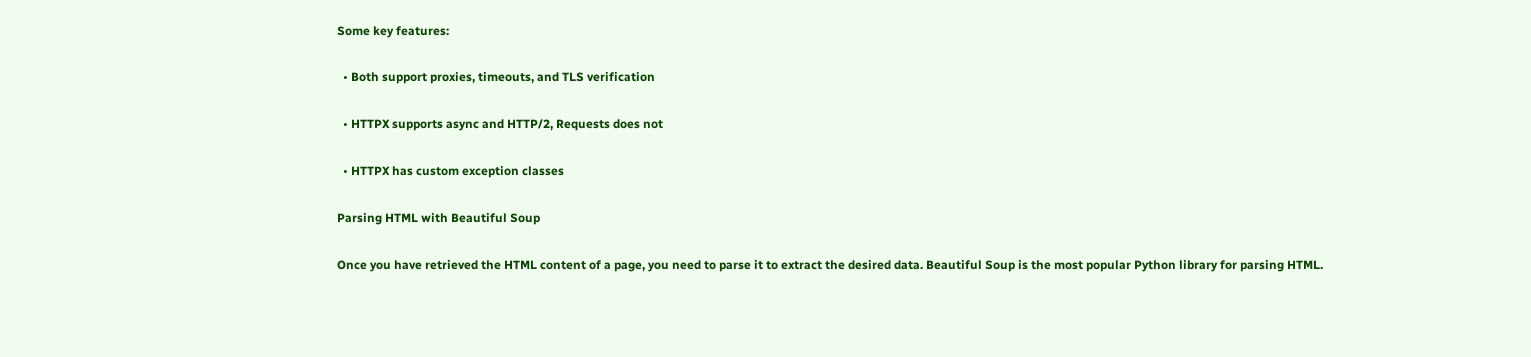Some key features:

  • Both support proxies, timeouts, and TLS verification

  • HTTPX supports async and HTTP/2, Requests does not

  • HTTPX has custom exception classes

Parsing HTML with Beautiful Soup

Once you have retrieved the HTML content of a page, you need to parse it to extract the desired data. Beautiful Soup is the most popular Python library for parsing HTML.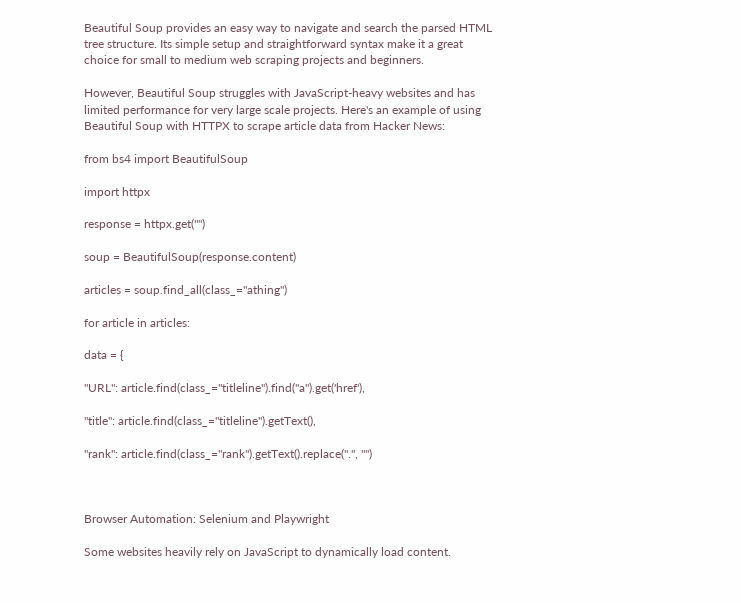Beautiful Soup provides an easy way to navigate and search the parsed HTML tree structure. Its simple setup and straightforward syntax make it a great choice for small to medium web scraping projects and beginners.

However, Beautiful Soup struggles with JavaScript-heavy websites and has limited performance for very large scale projects. Here's an example of using Beautiful Soup with HTTPX to scrape article data from Hacker News:

from bs4 import BeautifulSoup

import httpx

response = httpx.get("")

soup = BeautifulSoup(response.content)

articles = soup.find_all(class_="athing")

for article in articles:

data = {

"URL": article.find(class_="titleline").find("a").get('href'),

"title": article.find(class_="titleline").getText(),

"rank": article.find(class_="rank").getText().replace(".", "")



Browser Automation: Selenium and Playwright

Some websites heavily rely on JavaScript to dynamically load content.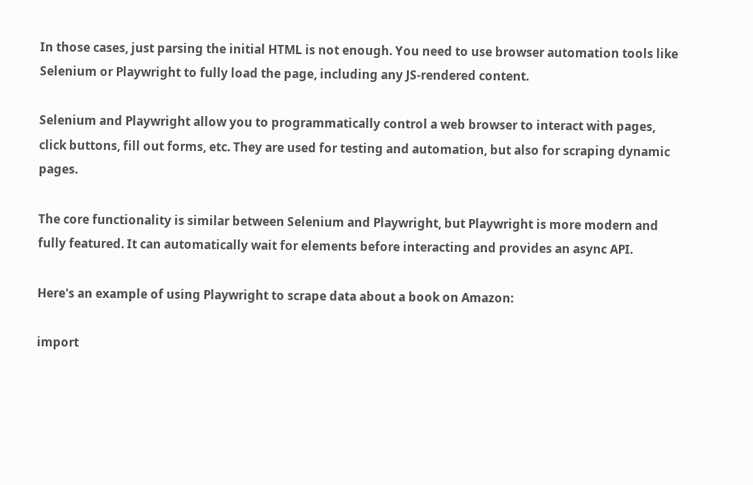In those cases, just parsing the initial HTML is not enough. You need to use browser automation tools like Selenium or Playwright to fully load the page, including any JS-rendered content.

Selenium and Playwright allow you to programmatically control a web browser to interact with pages, click buttons, fill out forms, etc. They are used for testing and automation, but also for scraping dynamic pages.

The core functionality is similar between Selenium and Playwright, but Playwright is more modern and fully featured. It can automatically wait for elements before interacting and provides an async API.

Here's an example of using Playwright to scrape data about a book on Amazon:

import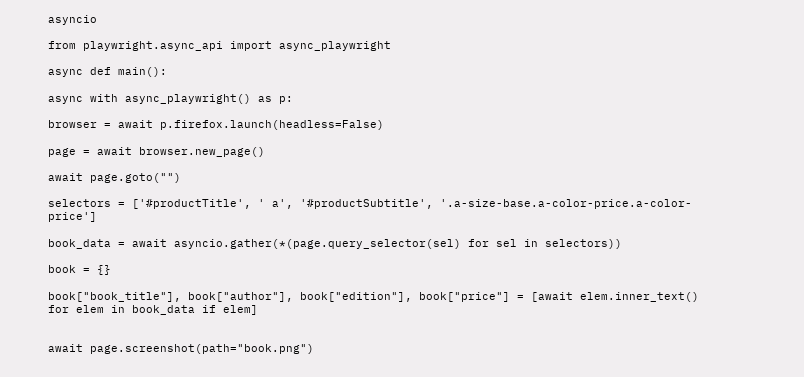asyncio

from playwright.async_api import async_playwright

async def main():

async with async_playwright() as p:

browser = await p.firefox.launch(headless=False)

page = await browser.new_page()

await page.goto("")

selectors = ['#productTitle', ' a', '#productSubtitle', '.a-size-base.a-color-price.a-color-price']

book_data = await asyncio.gather(*(page.query_selector(sel) for sel in selectors))

book = {}

book["book_title"], book["author"], book["edition"], book["price"] = [await elem.inner_text() for elem in book_data if elem]


await page.screenshot(path="book.png")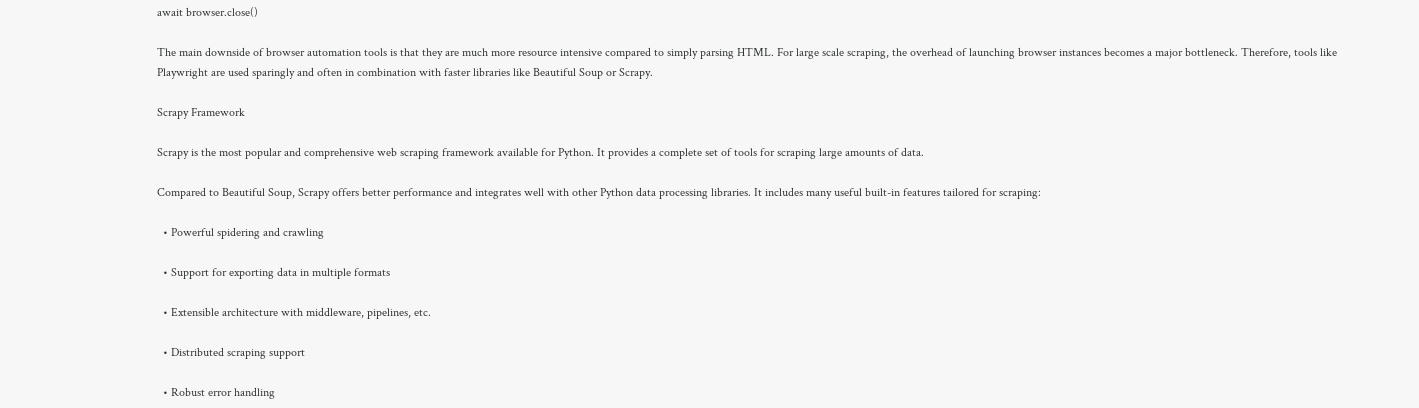await browser.close()

The main downside of browser automation tools is that they are much more resource intensive compared to simply parsing HTML. For large scale scraping, the overhead of launching browser instances becomes a major bottleneck. Therefore, tools like Playwright are used sparingly and often in combination with faster libraries like Beautiful Soup or Scrapy.

Scrapy Framework

Scrapy is the most popular and comprehensive web scraping framework available for Python. It provides a complete set of tools for scraping large amounts of data.

Compared to Beautiful Soup, Scrapy offers better performance and integrates well with other Python data processing libraries. It includes many useful built-in features tailored for scraping:

  • Powerful spidering and crawling

  • Support for exporting data in multiple formats

  • Extensible architecture with middleware, pipelines, etc.

  • Distributed scraping support

  • Robust error handling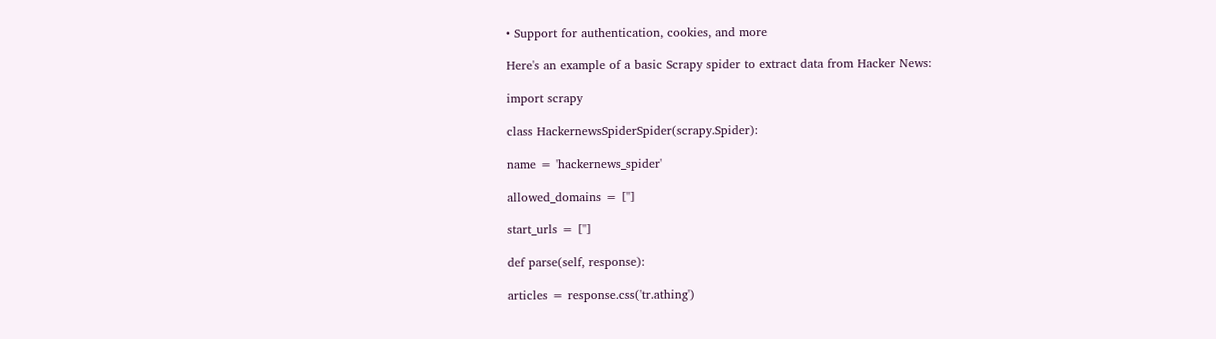• Support for authentication, cookies, and more

Here's an example of a basic Scrapy spider to extract data from Hacker News:

import scrapy

class HackernewsSpiderSpider(scrapy.Spider):

name = 'hackernews_spider'

allowed_domains = ['']

start_urls = ['']

def parse(self, response):

articles = response.css('tr.athing')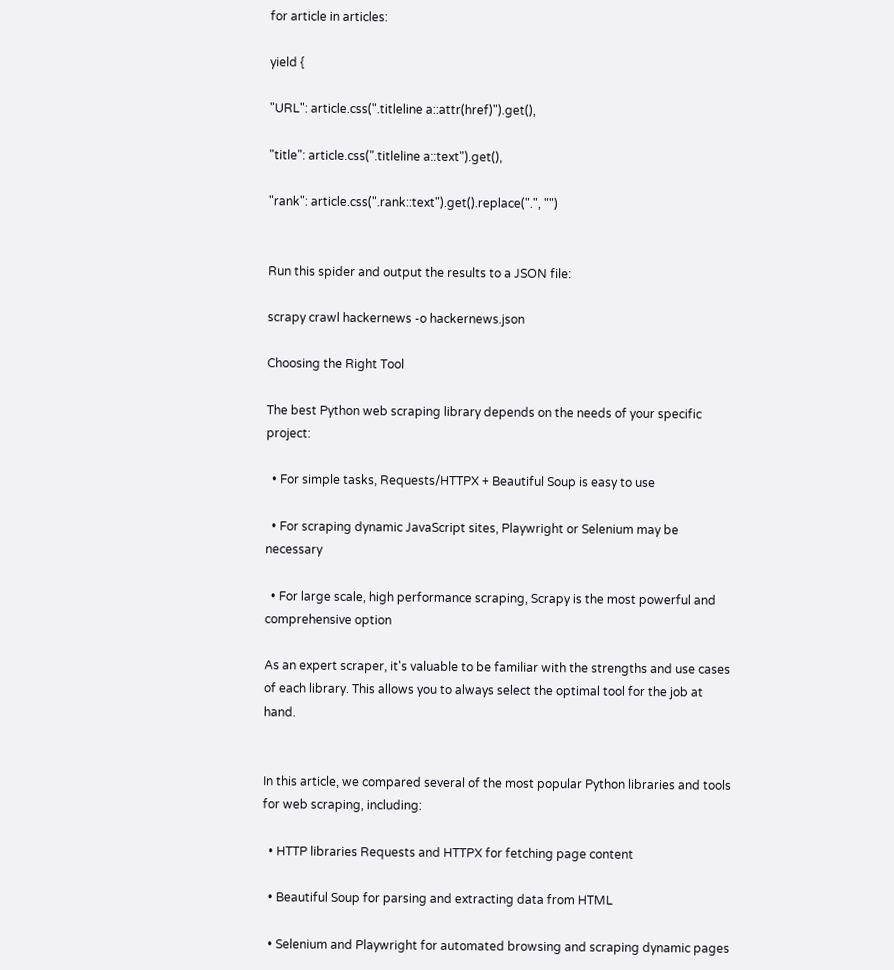for article in articles:

yield {

"URL": article.css(".titleline a::attr(href)").get(),

"title": article.css(".titleline a::text").get(),

"rank": article.css(".rank::text").get().replace(".", "")


Run this spider and output the results to a JSON file:

scrapy crawl hackernews -o hackernews.json

Choosing the Right Tool

The best Python web scraping library depends on the needs of your specific project:

  • For simple tasks, Requests/HTTPX + Beautiful Soup is easy to use

  • For scraping dynamic JavaScript sites, Playwright or Selenium may be necessary

  • For large scale, high performance scraping, Scrapy is the most powerful and comprehensive option

As an expert scraper, it's valuable to be familiar with the strengths and use cases of each library. This allows you to always select the optimal tool for the job at hand.


In this article, we compared several of the most popular Python libraries and tools for web scraping, including:

  • HTTP libraries Requests and HTTPX for fetching page content

  • Beautiful Soup for parsing and extracting data from HTML

  • Selenium and Playwright for automated browsing and scraping dynamic pages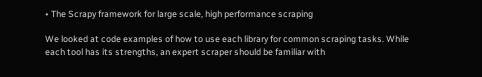• The Scrapy framework for large scale, high performance scraping

We looked at code examples of how to use each library for common scraping tasks. While each tool has its strengths, an expert scraper should be familiar with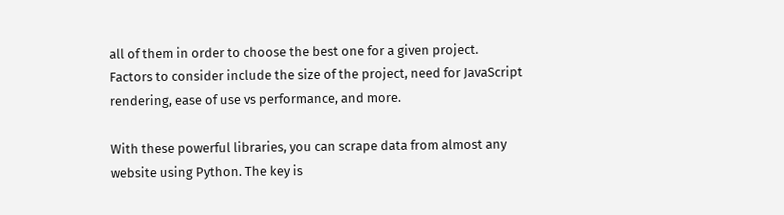all of them in order to choose the best one for a given project. Factors to consider include the size of the project, need for JavaScript rendering, ease of use vs performance, and more.

With these powerful libraries, you can scrape data from almost any website using Python. The key is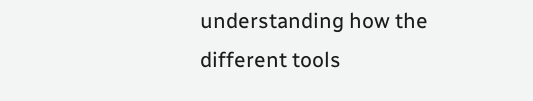understanding how the different tools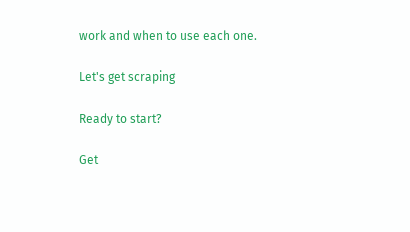work and when to use each one.

Let's get scraping

Ready to start?

Get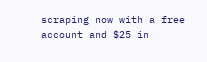scraping now with a free account and $25 in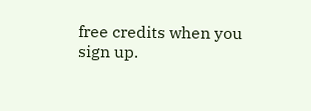free credits when you sign up.